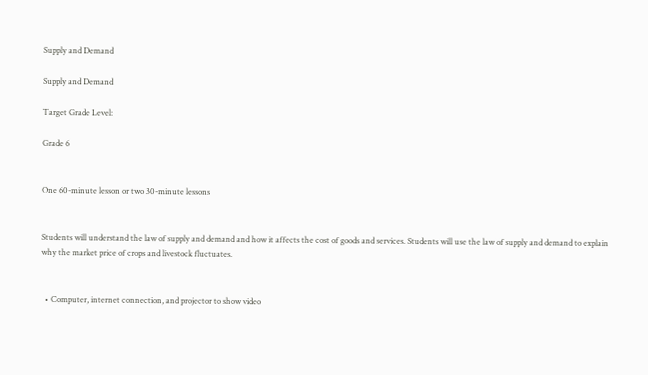Supply and Demand

Supply and Demand

Target Grade Level:

Grade 6


One 60-minute lesson or two 30-minute lessons


Students will understand the law of supply and demand and how it affects the cost of goods and services. Students will use the law of supply and demand to explain why the market price of crops and livestock fluctuates.


  • Computer, internet connection, and projector to show video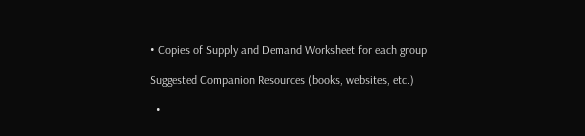• Copies of Supply and Demand Worksheet for each group

Suggested Companion Resources (books, websites, etc.)

  •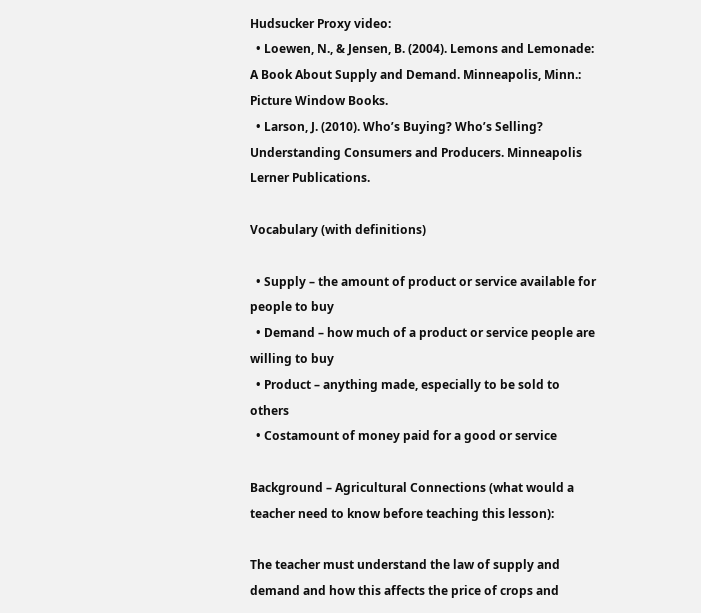Hudsucker Proxy video:
  • Loewen, N., & Jensen, B. (2004). Lemons and Lemonade: A Book About Supply and Demand. Minneapolis, Minn.: Picture Window Books.
  • Larson, J. (2010). Who’s Buying? Who’s Selling? Understanding Consumers and Producers. Minneapolis Lerner Publications.

Vocabulary (with definitions)

  • Supply – the amount of product or service available for people to buy
  • Demand – how much of a product or service people are willing to buy
  • Product – anything made, especially to be sold to others
  • Costamount of money paid for a good or service

Background – Agricultural Connections (what would a teacher need to know before teaching this lesson):

The teacher must understand the law of supply and demand and how this affects the price of crops and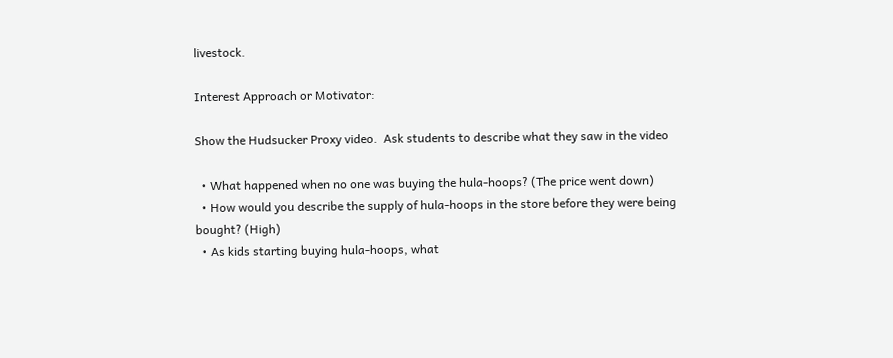livestock.

Interest Approach or Motivator:

Show the Hudsucker Proxy video.  Ask students to describe what they saw in the video

  • What happened when no one was buying the hula-hoops? (The price went down)
  • How would you describe the supply of hula-hoops in the store before they were being bought? (High)
  • As kids starting buying hula-hoops, what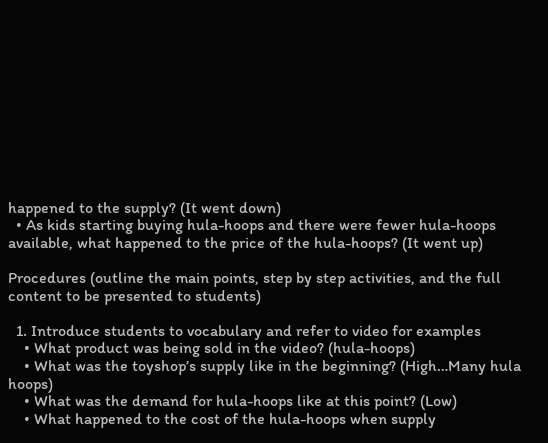happened to the supply? (It went down)
  • As kids starting buying hula-hoops and there were fewer hula-hoops available, what happened to the price of the hula-hoops? (It went up)

Procedures (outline the main points, step by step activities, and the full content to be presented to students)

  1. Introduce students to vocabulary and refer to video for examples
    • What product was being sold in the video? (hula-hoops)
    • What was the toyshop’s supply like in the beginning? (High…Many hula hoops)
    • What was the demand for hula-hoops like at this point? (Low)
    • What happened to the cost of the hula-hoops when supply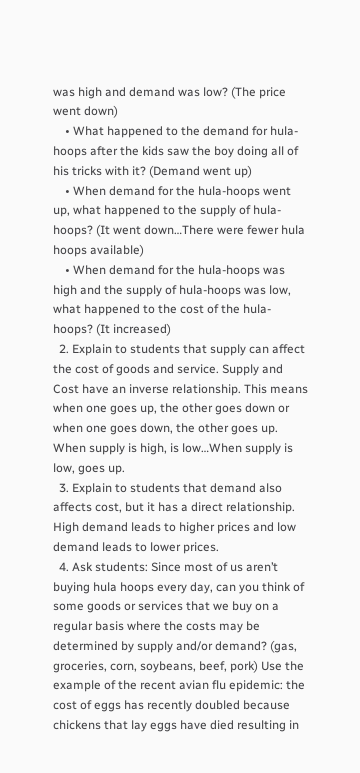was high and demand was low? (The price went down)
    • What happened to the demand for hula-hoops after the kids saw the boy doing all of his tricks with it? (Demand went up)
    • When demand for the hula-hoops went up, what happened to the supply of hula-hoops? (It went down…There were fewer hula hoops available)
    • When demand for the hula-hoops was high and the supply of hula-hoops was low, what happened to the cost of the hula-hoops? (It increased)
  2. Explain to students that supply can affect the cost of goods and service. Supply and Cost have an inverse relationship. This means when one goes up, the other goes down or when one goes down, the other goes up. When supply is high, is low…When supply is low, goes up.
  3. Explain to students that demand also affects cost, but it has a direct relationship. High demand leads to higher prices and low demand leads to lower prices.
  4. Ask students: Since most of us aren’t buying hula hoops every day, can you think of some goods or services that we buy on a regular basis where the costs may be determined by supply and/or demand? (gas, groceries, corn, soybeans, beef, pork) Use the example of the recent avian flu epidemic: the cost of eggs has recently doubled because chickens that lay eggs have died resulting in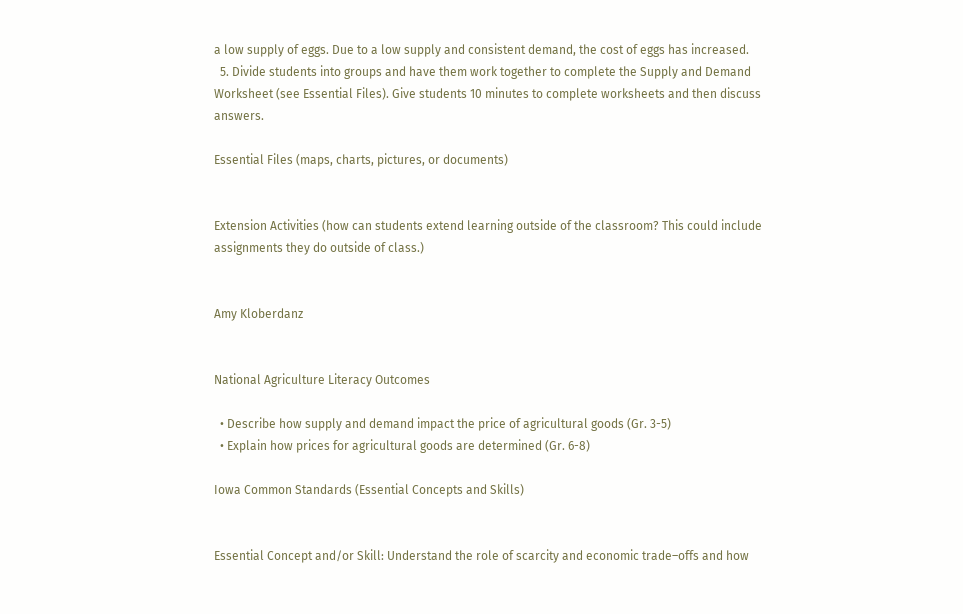a low supply of eggs. Due to a low supply and consistent demand, the cost of eggs has increased.
  5. Divide students into groups and have them work together to complete the Supply and Demand Worksheet (see Essential Files). Give students 10 minutes to complete worksheets and then discuss answers.

Essential Files (maps, charts, pictures, or documents)


Extension Activities (how can students extend learning outside of the classroom? This could include assignments they do outside of class.)


Amy Kloberdanz


National Agriculture Literacy Outcomes

  • Describe how supply and demand impact the price of agricultural goods (Gr. 3-5)
  • Explain how prices for agricultural goods are determined (Gr. 6-8)

Iowa Common Standards (Essential Concepts and Skills)


Essential Concept and/or Skill: Understand the role of scarcity and economic trade–offs and how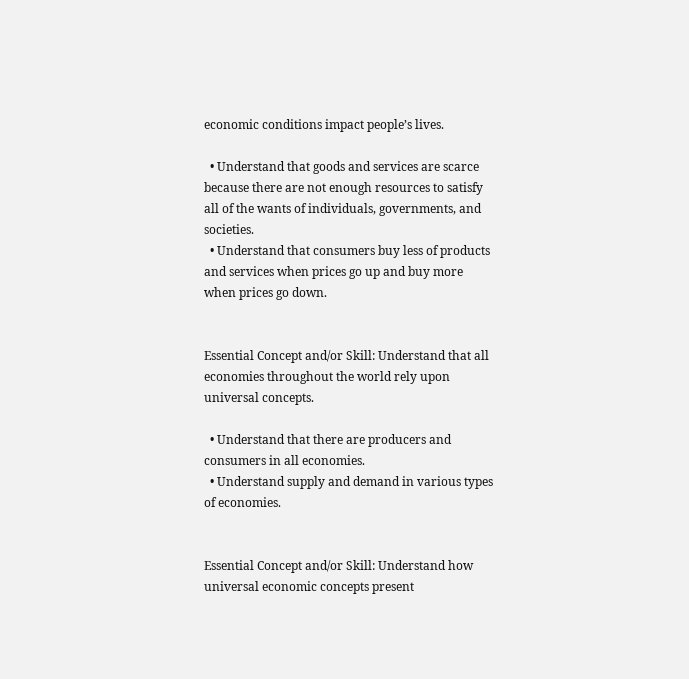economic conditions impact people’s lives.

  • Understand that goods and services are scarce because there are not enough resources to satisfy all of the wants of individuals, governments, and societies.
  • Understand that consumers buy less of products and services when prices go up and buy more when prices go down.


Essential Concept and/or Skill: Understand that all economies throughout the world rely upon universal concepts.

  • Understand that there are producers and consumers in all economies.
  • Understand supply and demand in various types of economies.


Essential Concept and/or Skill: Understand how universal economic concepts present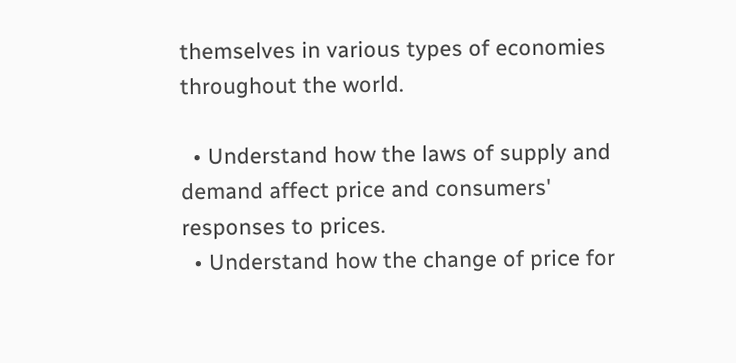themselves in various types of economies throughout the world.

  • Understand how the laws of supply and demand affect price and consumers' responses to prices.
  • Understand how the change of price for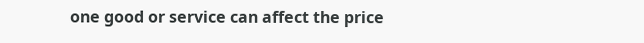one good or service can affect the price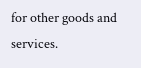for other goods and services.